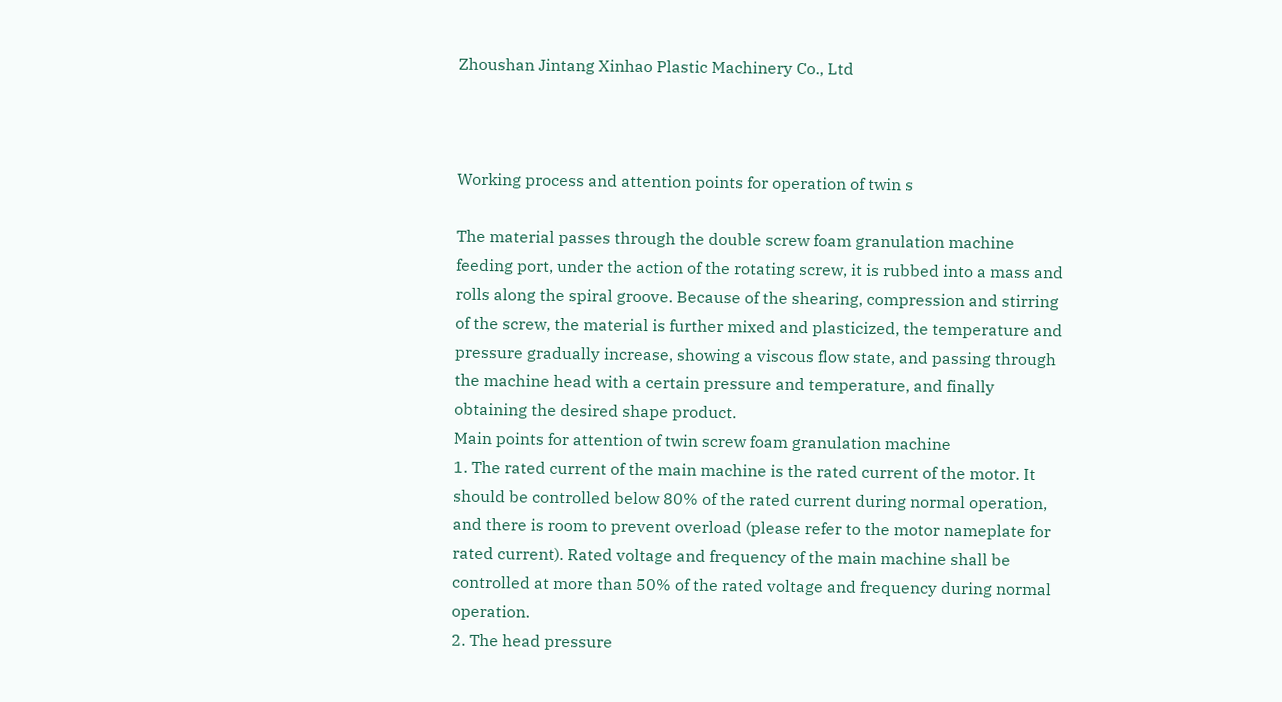Zhoushan Jintang Xinhao Plastic Machinery Co., Ltd



Working process and attention points for operation of twin s

The material passes through the double screw foam granulation machine feeding port, under the action of the rotating screw, it is rubbed into a mass and rolls along the spiral groove. Because of the shearing, compression and stirring of the screw, the material is further mixed and plasticized, the temperature and pressure gradually increase, showing a viscous flow state, and passing through the machine head with a certain pressure and temperature, and finally obtaining the desired shape product.
Main points for attention of twin screw foam granulation machine
1. The rated current of the main machine is the rated current of the motor. It should be controlled below 80% of the rated current during normal operation, and there is room to prevent overload (please refer to the motor nameplate for rated current). Rated voltage and frequency of the main machine shall be controlled at more than 50% of the rated voltage and frequency during normal operation.
2. The head pressure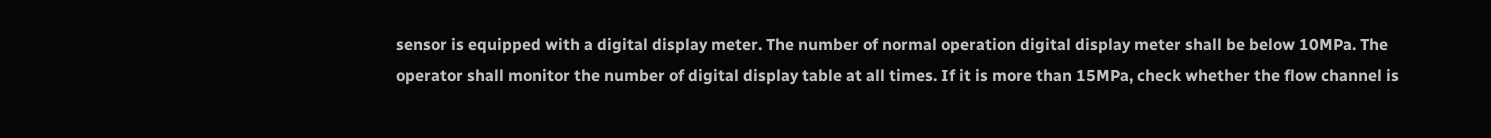sensor is equipped with a digital display meter. The number of normal operation digital display meter shall be below 10MPa. The operator shall monitor the number of digital display table at all times. If it is more than 15MPa, check whether the flow channel is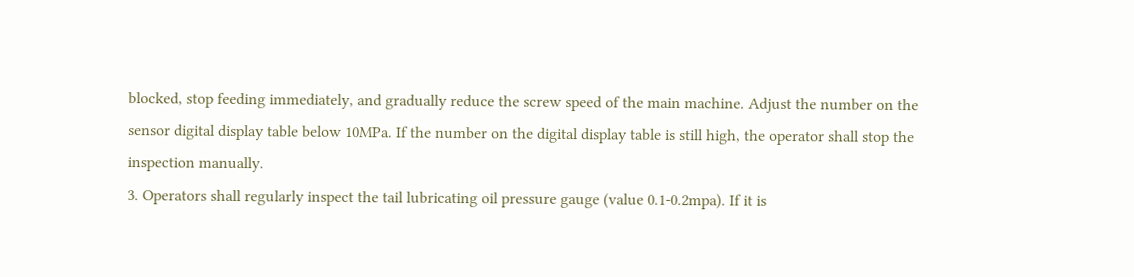blocked, stop feeding immediately, and gradually reduce the screw speed of the main machine. Adjust the number on the sensor digital display table below 10MPa. If the number on the digital display table is still high, the operator shall stop the inspection manually.
3. Operators shall regularly inspect the tail lubricating oil pressure gauge (value 0.1-0.2mpa). If it is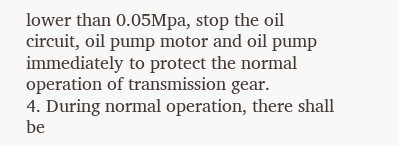lower than 0.05Mpa, stop the oil circuit, oil pump motor and oil pump immediately to protect the normal operation of transmission gear.
4. During normal operation, there shall be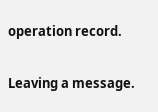operation record.

Leaving a message.